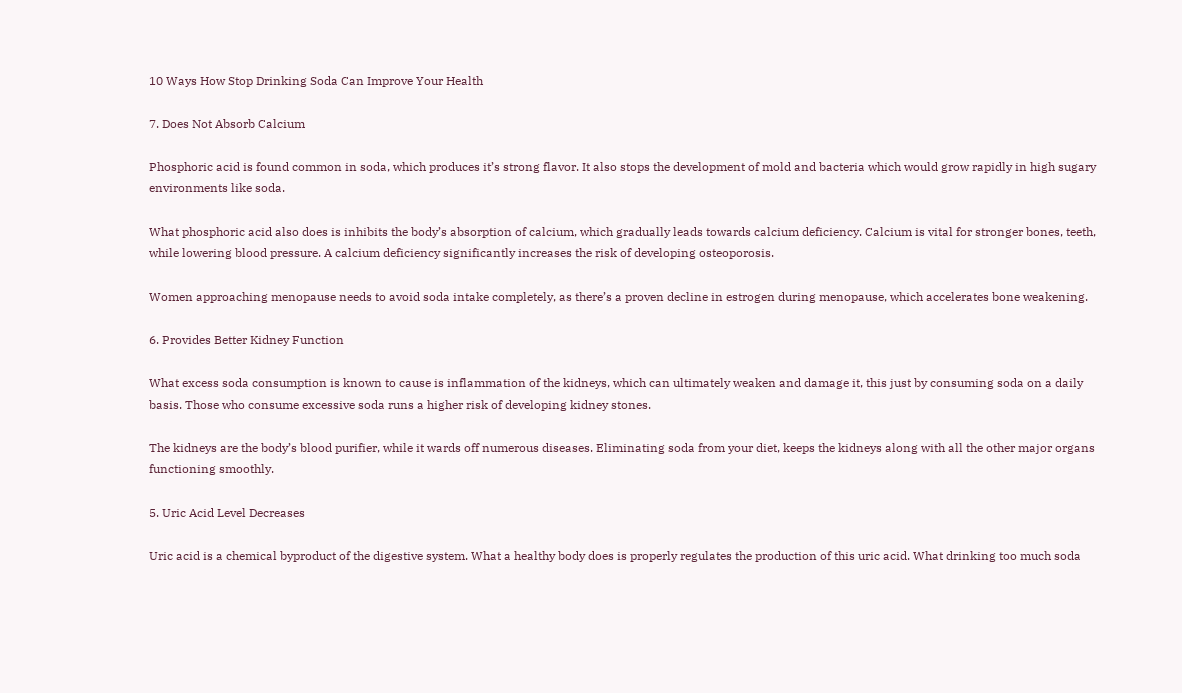10 Ways How Stop Drinking Soda Can Improve Your Health

7. Does Not Absorb Calcium

Phosphoric acid is found common in soda, which produces it’s strong flavor. It also stops the development of mold and bacteria which would grow rapidly in high sugary environments like soda.

What phosphoric acid also does is inhibits the body’s absorption of calcium, which gradually leads towards calcium deficiency. Calcium is vital for stronger bones, teeth, while lowering blood pressure. A calcium deficiency significantly increases the risk of developing osteoporosis.

Women approaching menopause needs to avoid soda intake completely, as there’s a proven decline in estrogen during menopause, which accelerates bone weakening.

6. Provides Better Kidney Function

What excess soda consumption is known to cause is inflammation of the kidneys, which can ultimately weaken and damage it, this just by consuming soda on a daily basis. Those who consume excessive soda runs a higher risk of developing kidney stones.

The kidneys are the body’s blood purifier, while it wards off numerous diseases. Eliminating soda from your diet, keeps the kidneys along with all the other major organs functioning smoothly.

5. Uric Acid Level Decreases

Uric acid is a chemical byproduct of the digestive system. What a healthy body does is properly regulates the production of this uric acid. What drinking too much soda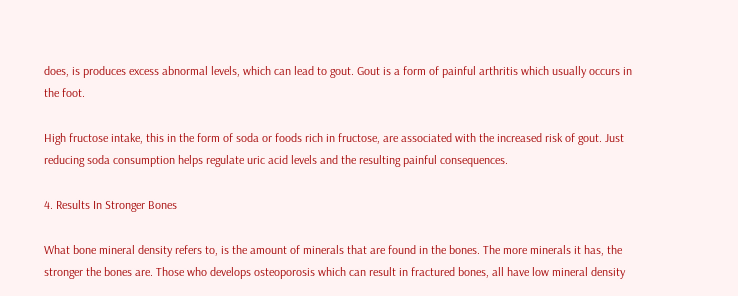does, is produces excess abnormal levels, which can lead to gout. Gout is a form of painful arthritis which usually occurs in the foot.

High fructose intake, this in the form of soda or foods rich in fructose, are associated with the increased risk of gout. Just reducing soda consumption helps regulate uric acid levels and the resulting painful consequences.

4. Results In Stronger Bones

What bone mineral density refers to, is the amount of minerals that are found in the bones. The more minerals it has, the stronger the bones are. Those who develops osteoporosis which can result in fractured bones, all have low mineral density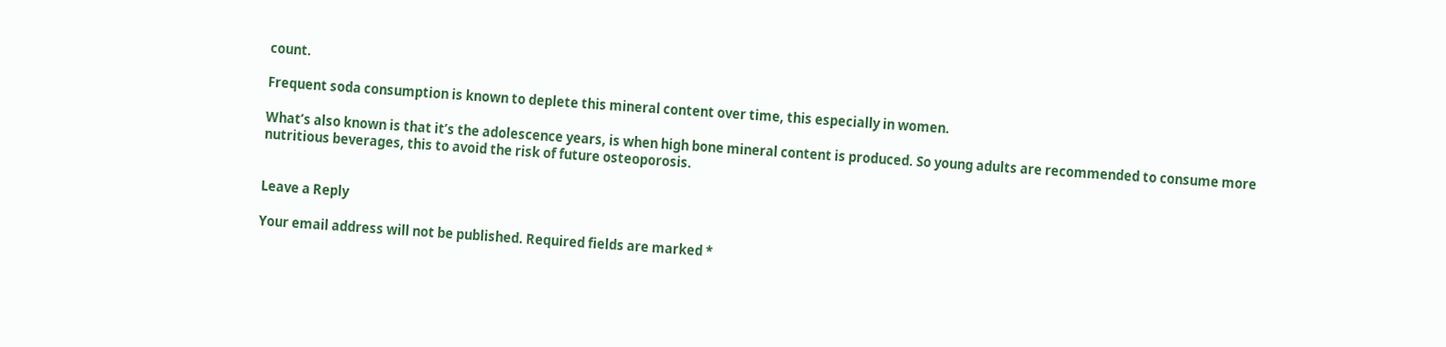count.

Frequent soda consumption is known to deplete this mineral content over time, this especially in women.

What’s also known is that it’s the adolescence years, is when high bone mineral content is produced. So young adults are recommended to consume more nutritious beverages, this to avoid the risk of future osteoporosis.


Leave a Reply

Your email address will not be published. Required fields are marked *